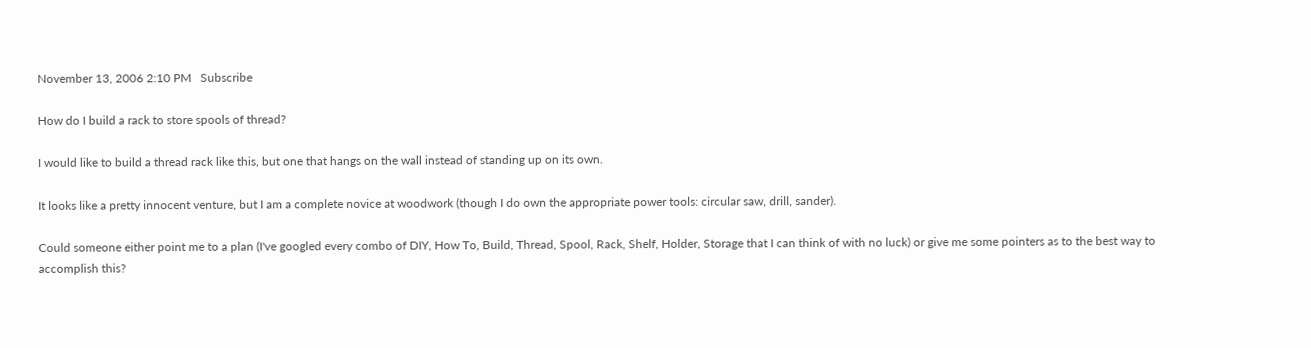November 13, 2006 2:10 PM   Subscribe

How do I build a rack to store spools of thread?

I would like to build a thread rack like this, but one that hangs on the wall instead of standing up on its own.

It looks like a pretty innocent venture, but I am a complete novice at woodwork (though I do own the appropriate power tools: circular saw, drill, sander).

Could someone either point me to a plan (I've googled every combo of DIY, How To, Build, Thread, Spool, Rack, Shelf, Holder, Storage that I can think of with no luck) or give me some pointers as to the best way to accomplish this?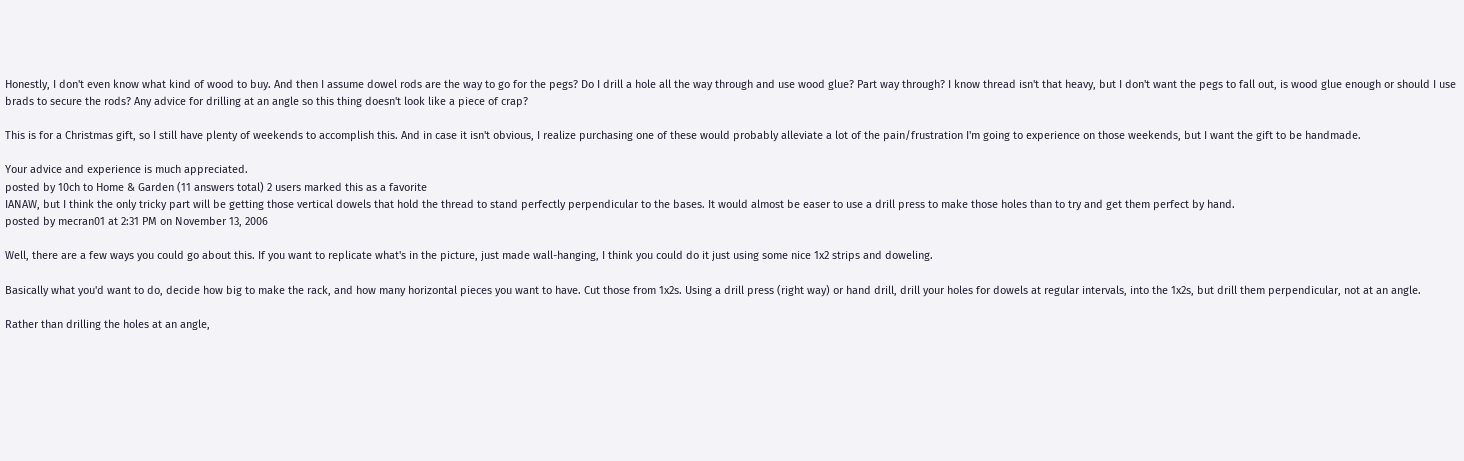Honestly, I don't even know what kind of wood to buy. And then I assume dowel rods are the way to go for the pegs? Do I drill a hole all the way through and use wood glue? Part way through? I know thread isn't that heavy, but I don't want the pegs to fall out, is wood glue enough or should I use brads to secure the rods? Any advice for drilling at an angle so this thing doesn't look like a piece of crap?

This is for a Christmas gift, so I still have plenty of weekends to accomplish this. And in case it isn't obvious, I realize purchasing one of these would probably alleviate a lot of the pain/frustration I'm going to experience on those weekends, but I want the gift to be handmade.

Your advice and experience is much appreciated.
posted by 10ch to Home & Garden (11 answers total) 2 users marked this as a favorite
IANAW, but I think the only tricky part will be getting those vertical dowels that hold the thread to stand perfectly perpendicular to the bases. It would almost be easer to use a drill press to make those holes than to try and get them perfect by hand.
posted by mecran01 at 2:31 PM on November 13, 2006

Well, there are a few ways you could go about this. If you want to replicate what's in the picture, just made wall-hanging, I think you could do it just using some nice 1x2 strips and doweling.

Basically what you'd want to do, decide how big to make the rack, and how many horizontal pieces you want to have. Cut those from 1x2s. Using a drill press (right way) or hand drill, drill your holes for dowels at regular intervals, into the 1x2s, but drill them perpendicular, not at an angle.

Rather than drilling the holes at an angle,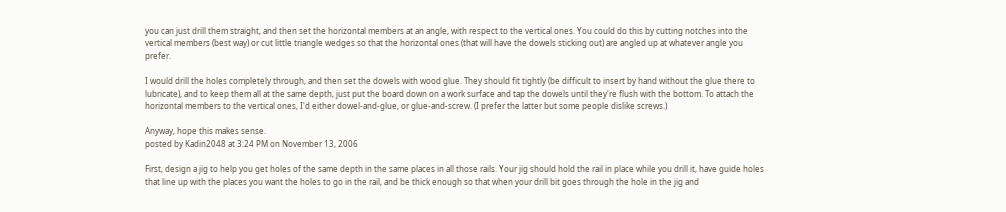you can just drill them straight, and then set the horizontal members at an angle, with respect to the vertical ones. You could do this by cutting notches into the vertical members (best way) or cut little triangle wedges so that the horizontal ones (that will have the dowels sticking out) are angled up at whatever angle you prefer.

I would drill the holes completely through, and then set the dowels with wood glue. They should fit tightly (be difficult to insert by hand without the glue there to lubricate), and to keep them all at the same depth, just put the board down on a work surface and tap the dowels until they're flush with the bottom. To attach the horizontal members to the vertical ones, I'd either dowel-and-glue, or glue-and-screw. (I prefer the latter but some people dislike screws.)

Anyway, hope this makes sense.
posted by Kadin2048 at 3:24 PM on November 13, 2006

First, design a jig to help you get holes of the same depth in the same places in all those rails. Your jig should hold the rail in place while you drill it, have guide holes that line up with the places you want the holes to go in the rail, and be thick enough so that when your drill bit goes through the hole in the jig and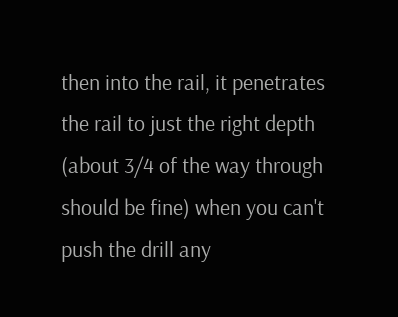then into the rail, it penetrates the rail to just the right depth (about 3/4 of the way through should be fine) when you can't push the drill any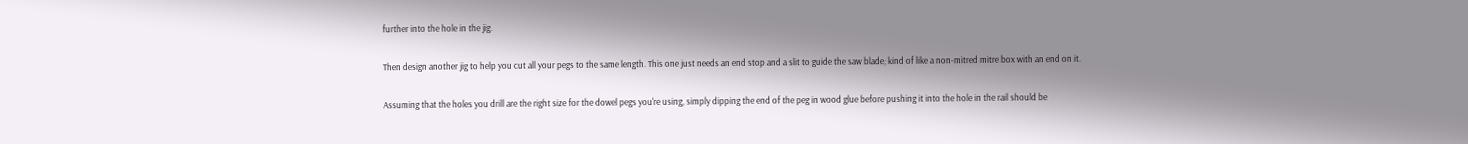further into the hole in the jig.

Then design another jig to help you cut all your pegs to the same length. This one just needs an end stop and a slit to guide the saw blade; kind of like a non-mitred mitre box with an end on it.

Assuming that the holes you drill are the right size for the dowel pegs you're using, simply dipping the end of the peg in wood glue before pushing it into the hole in the rail should be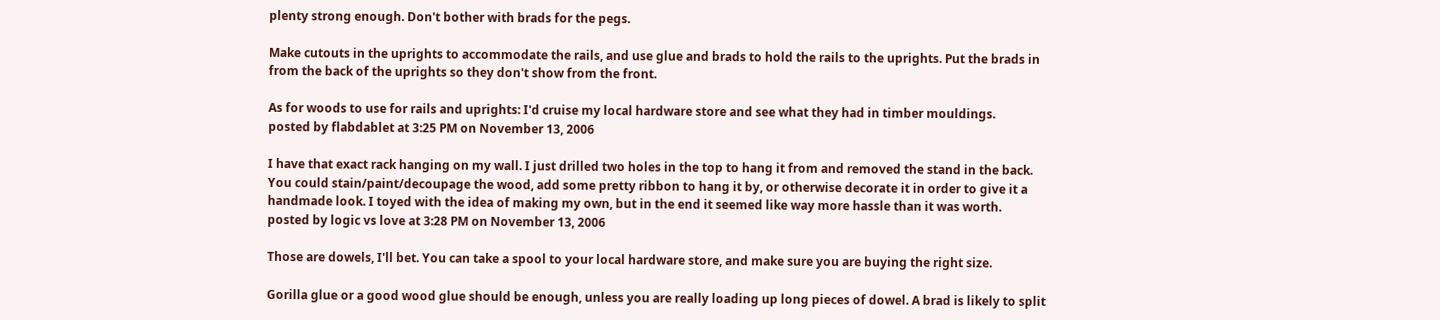plenty strong enough. Don't bother with brads for the pegs.

Make cutouts in the uprights to accommodate the rails, and use glue and brads to hold the rails to the uprights. Put the brads in from the back of the uprights so they don't show from the front.

As for woods to use for rails and uprights: I'd cruise my local hardware store and see what they had in timber mouldings.
posted by flabdablet at 3:25 PM on November 13, 2006

I have that exact rack hanging on my wall. I just drilled two holes in the top to hang it from and removed the stand in the back. You could stain/paint/decoupage the wood, add some pretty ribbon to hang it by, or otherwise decorate it in order to give it a handmade look. I toyed with the idea of making my own, but in the end it seemed like way more hassle than it was worth.
posted by logic vs love at 3:28 PM on November 13, 2006

Those are dowels, I'll bet. You can take a spool to your local hardware store, and make sure you are buying the right size.

Gorilla glue or a good wood glue should be enough, unless you are really loading up long pieces of dowel. A brad is likely to split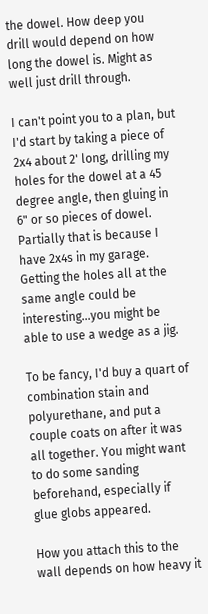the dowel. How deep you drill would depend on how long the dowel is. Might as well just drill through.

I can't point you to a plan, but I'd start by taking a piece of 2x4 about 2' long, drilling my holes for the dowel at a 45 degree angle, then gluing in 6" or so pieces of dowel. Partially that is because I have 2x4s in my garage. Getting the holes all at the same angle could be interesting...you might be able to use a wedge as a jig.

To be fancy, I'd buy a quart of combination stain and polyurethane, and put a couple coats on after it was all together. You might want to do some sanding beforehand, especially if glue globs appeared.

How you attach this to the wall depends on how heavy it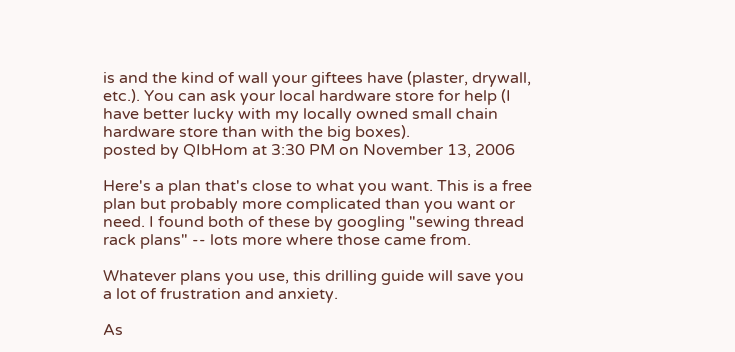is and the kind of wall your giftees have (plaster, drywall, etc.). You can ask your local hardware store for help (I have better lucky with my locally owned small chain hardware store than with the big boxes).
posted by QIbHom at 3:30 PM on November 13, 2006

Here's a plan that's close to what you want. This is a free plan but probably more complicated than you want or need. I found both of these by googling "sewing thread rack plans" -- lots more where those came from.

Whatever plans you use, this drilling guide will save you a lot of frustration and anxiety.

As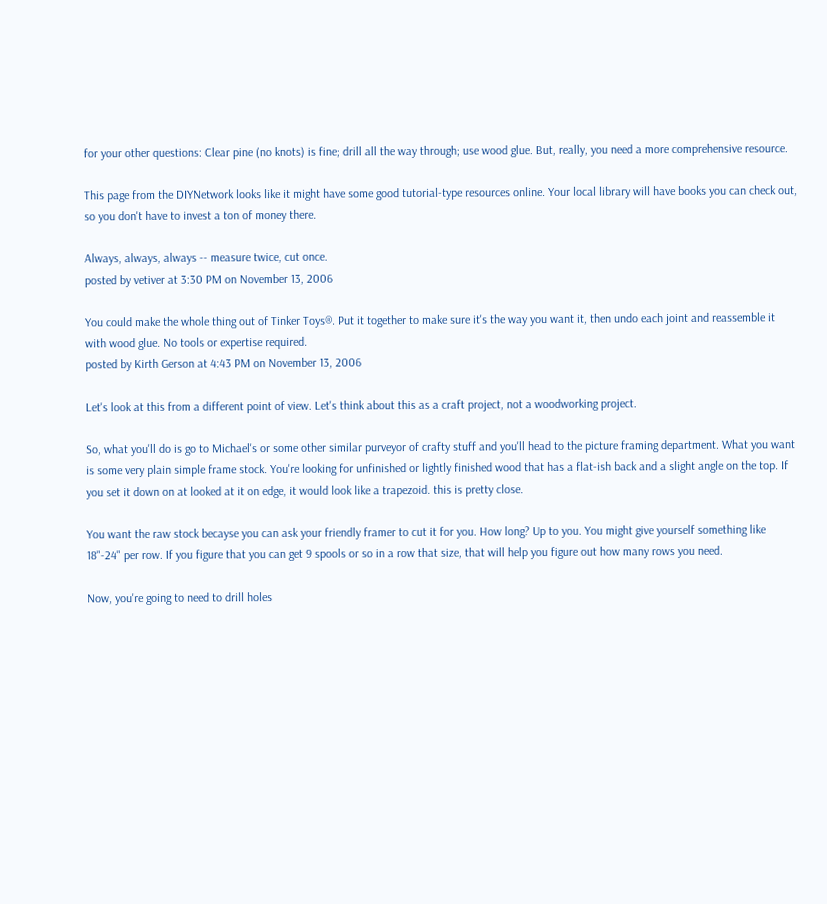for your other questions: Clear pine (no knots) is fine; drill all the way through; use wood glue. But, really, you need a more comprehensive resource.

This page from the DIYNetwork looks like it might have some good tutorial-type resources online. Your local library will have books you can check out, so you don't have to invest a ton of money there.

Always, always, always -- measure twice, cut once.
posted by vetiver at 3:30 PM on November 13, 2006

You could make the whole thing out of Tinker Toys®. Put it together to make sure it's the way you want it, then undo each joint and reassemble it with wood glue. No tools or expertise required.
posted by Kirth Gerson at 4:43 PM on November 13, 2006

Let's look at this from a different point of view. Let's think about this as a craft project, not a woodworking project.

So, what you'll do is go to Michael's or some other similar purveyor of crafty stuff and you'll head to the picture framing department. What you want is some very plain simple frame stock. You're looking for unfinished or lightly finished wood that has a flat-ish back and a slight angle on the top. If you set it down on at looked at it on edge, it would look like a trapezoid. this is pretty close.

You want the raw stock becayse you can ask your friendly framer to cut it for you. How long? Up to you. You might give yourself something like 18"-24" per row. If you figure that you can get 9 spools or so in a row that size, that will help you figure out how many rows you need.

Now, you're going to need to drill holes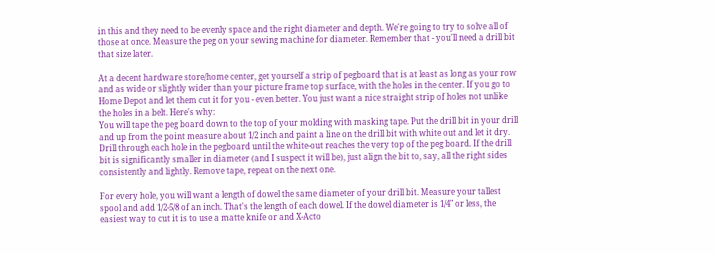in this and they need to be evenly space and the right diameter and depth. We're going to try to solve all of those at once. Measure the peg on your sewing machine for diameter. Remember that - you'll need a drill bit that size later.

At a decent hardware store/home center, get yourself a strip of pegboard that is at least as long as your row and as wide or slightly wider than your picture frame top surface, with the holes in the center. If you go to Home Depot and let them cut it for you - even better. You just want a nice straight strip of holes not unlike the holes in a belt. Here's why:
You will tape the peg board down to the top of your molding with masking tape. Put the drill bit in your drill and up from the point measure about 1/2 inch and paint a line on the drill bit with white out and let it dry.
Drill through each hole in the pegboard until the white-out reaches the very top of the peg board. If the drill bit is significantly smaller in diameter (and I suspect it will be), just align the bit to, say, all the right sides consistently and lightly. Remove tape, repeat on the next one.

For every hole, you will want a length of dowel the same diameter of your drill bit. Measure your tallest spool and add 1/2-5/8 of an inch. That's the length of each dowel. If the dowel diameter is 1/4" or less, the easiest way to cut it is to use a matte knife or and X-Acto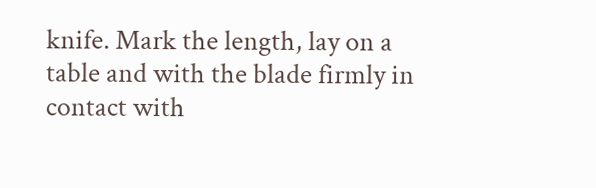knife. Mark the length, lay on a table and with the blade firmly in contact with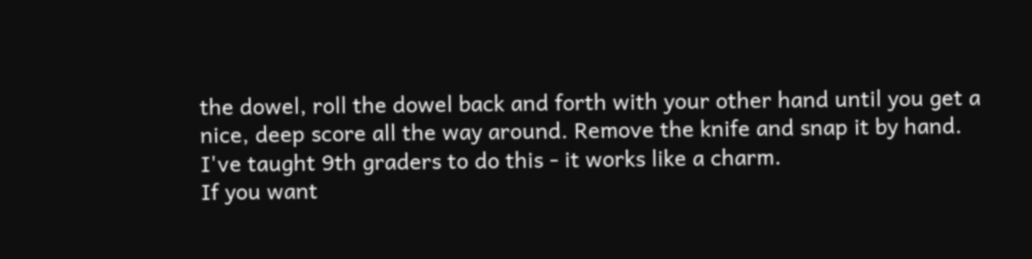the dowel, roll the dowel back and forth with your other hand until you get a nice, deep score all the way around. Remove the knife and snap it by hand. I've taught 9th graders to do this - it works like a charm.
If you want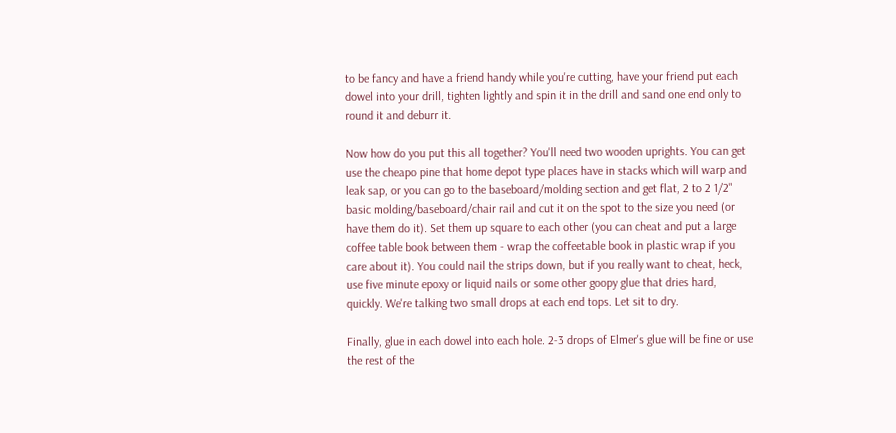to be fancy and have a friend handy while you're cutting, have your friend put each dowel into your drill, tighten lightly and spin it in the drill and sand one end only to round it and deburr it.

Now how do you put this all together? You'll need two wooden uprights. You can get use the cheapo pine that home depot type places have in stacks which will warp and leak sap, or you can go to the baseboard/molding section and get flat, 2 to 2 1/2" basic molding/baseboard/chair rail and cut it on the spot to the size you need (or have them do it). Set them up square to each other (you can cheat and put a large coffee table book between them - wrap the coffeetable book in plastic wrap if you care about it). You could nail the strips down, but if you really want to cheat, heck, use five minute epoxy or liquid nails or some other goopy glue that dries hard, quickly. We're talking two small drops at each end tops. Let sit to dry.

Finally, glue in each dowel into each hole. 2-3 drops of Elmer's glue will be fine or use the rest of the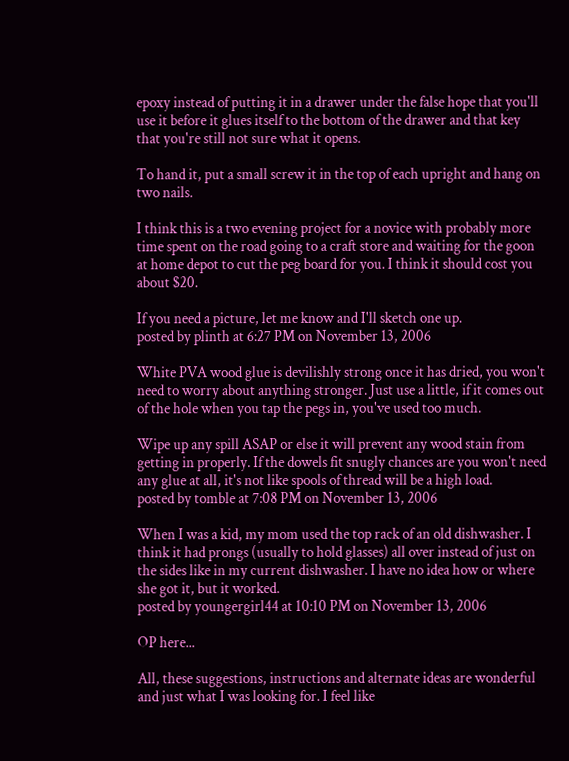epoxy instead of putting it in a drawer under the false hope that you'll use it before it glues itself to the bottom of the drawer and that key that you're still not sure what it opens.

To hand it, put a small screw it in the top of each upright and hang on two nails.

I think this is a two evening project for a novice with probably more time spent on the road going to a craft store and waiting for the goon at home depot to cut the peg board for you. I think it should cost you about $20.

If you need a picture, let me know and I'll sketch one up.
posted by plinth at 6:27 PM on November 13, 2006

White PVA wood glue is devilishly strong once it has dried, you won't need to worry about anything stronger. Just use a little, if it comes out of the hole when you tap the pegs in, you've used too much.

Wipe up any spill ASAP or else it will prevent any wood stain from getting in properly. If the dowels fit snugly chances are you won't need any glue at all, it's not like spools of thread will be a high load.
posted by tomble at 7:08 PM on November 13, 2006

When I was a kid, my mom used the top rack of an old dishwasher. I think it had prongs (usually to hold glasses) all over instead of just on the sides like in my current dishwasher. I have no idea how or where she got it, but it worked.
posted by youngergirl44 at 10:10 PM on November 13, 2006

OP here...

All, these suggestions, instructions and alternate ideas are wonderful and just what I was looking for. I feel like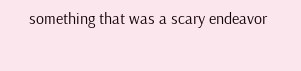something that was a scary endeavor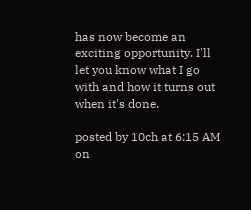has now become an exciting opportunity. I'll let you know what I go with and how it turns out when it's done.

posted by 10ch at 6:15 AM on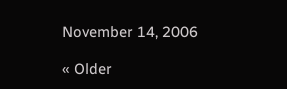November 14, 2006

« Older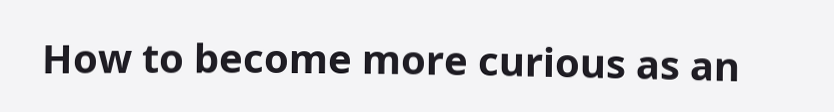How to become more curious as an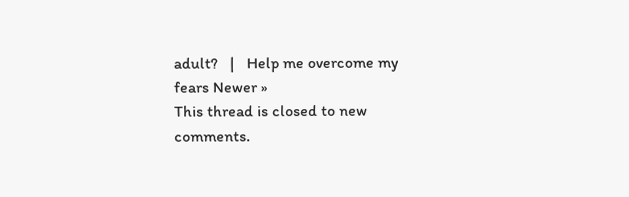adult?   |   Help me overcome my fears Newer »
This thread is closed to new comments.